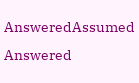AnsweredAssumed Answered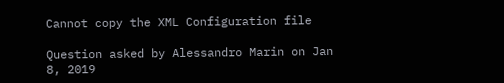Cannot copy the XML Configuration file

Question asked by Alessandro Marin on Jan 8, 2019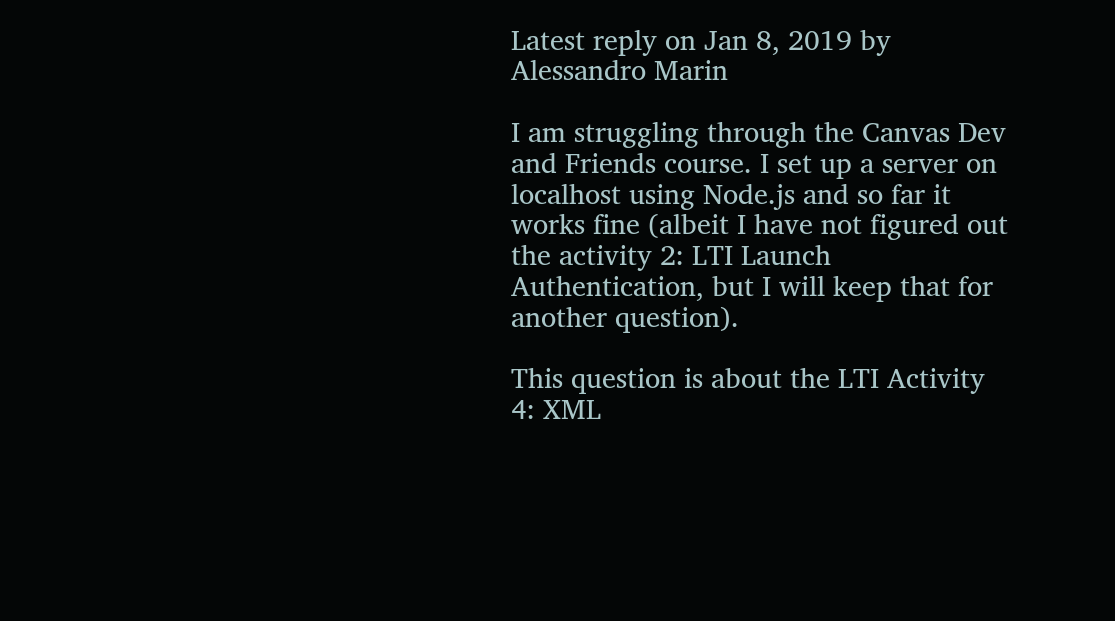Latest reply on Jan 8, 2019 by Alessandro Marin

I am struggling through the Canvas Dev and Friends course. I set up a server on localhost using Node.js and so far it works fine (albeit I have not figured out the activity 2: LTI Launch Authentication, but I will keep that for another question).

This question is about the LTI Activity 4: XML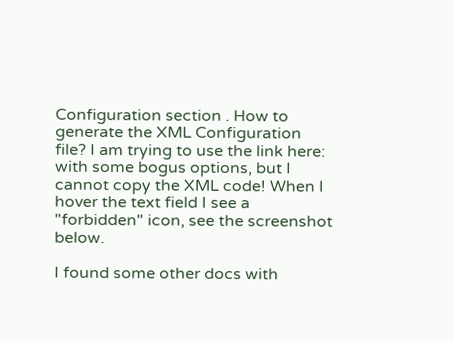Configuration section . How to generate the XML Configuration file? I am trying to use the link here: with some bogus options, but I cannot copy the XML code! When I hover the text field I see a "forbidden" icon, see the screenshot below.

I found some other docs with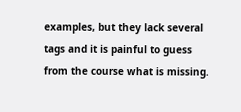examples, but they lack several tags and it is painful to guess from the course what is missing.